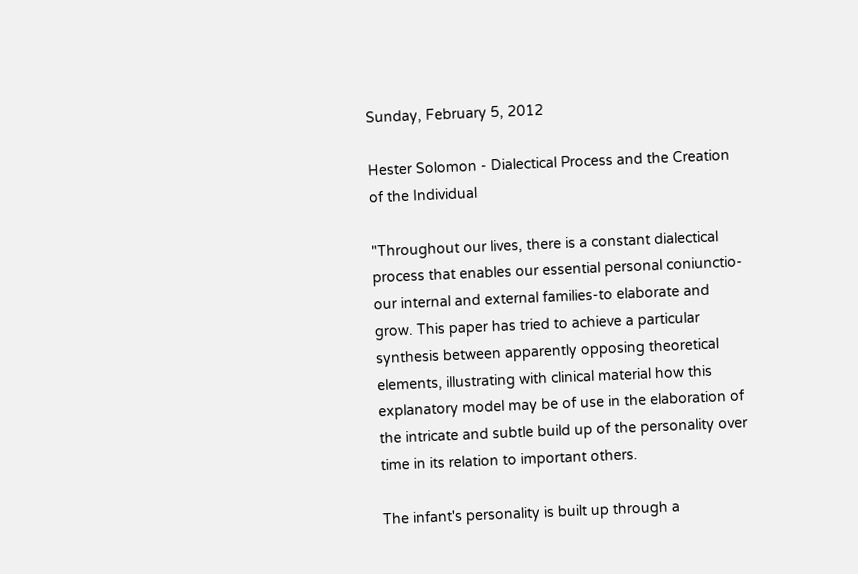Sunday, February 5, 2012

Hester Solomon - Dialectical Process and the Creation of the Individual

"Throughout our lives, there is a constant dialectical process that enables our essential personal coniunctio-our internal and external families-to elaborate and grow. This paper has tried to achieve a particular synthesis between apparently opposing theoretical elements, illustrating with clinical material how this explanatory model may be of use in the elaboration of the intricate and subtle build up of the personality over time in its relation to important others.

The infant's personality is built up through a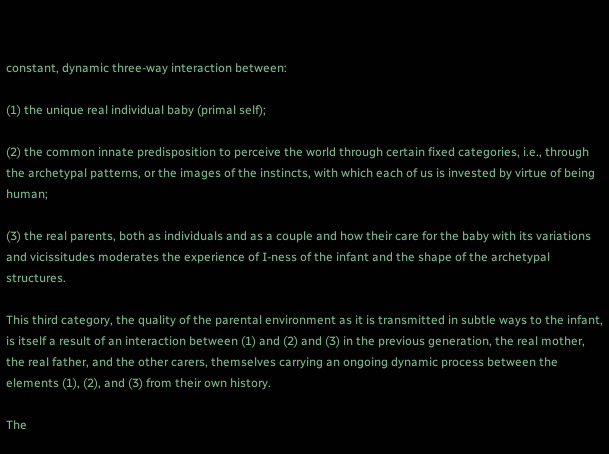constant, dynamic three-way interaction between:

(1) the unique real individual baby (primal self);

(2) the common innate predisposition to perceive the world through certain fixed categories, i.e., through the archetypal patterns, or the images of the instincts, with which each of us is invested by virtue of being human;

(3) the real parents, both as individuals and as a couple and how their care for the baby with its variations and vicissitudes moderates the experience of I-ness of the infant and the shape of the archetypal structures.

This third category, the quality of the parental environment as it is transmitted in subtle ways to the infant, is itself a result of an interaction between (1) and (2) and (3) in the previous generation, the real mother, the real father, and the other carers, themselves carrying an ongoing dynamic process between the elements (1), (2), and (3) from their own history.

The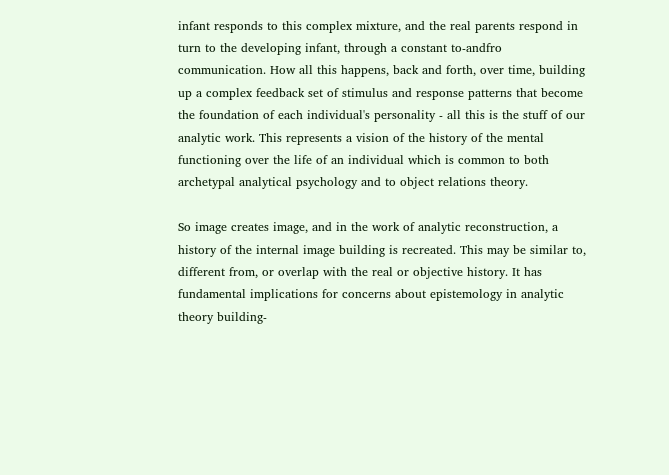infant responds to this complex mixture, and the real parents respond in turn to the developing infant, through a constant to-andfro communication. How all this happens, back and forth, over time, building up a complex feedback set of stimulus and response patterns that become the foundation of each individual's personality - all this is the stuff of our analytic work. This represents a vision of the history of the mental functioning over the life of an individual which is common to both archetypal analytical psychology and to object relations theory.

So image creates image, and in the work of analytic reconstruction, a history of the internal image building is recreated. This may be similar to, different from, or overlap with the real or objective history. It has fundamental implications for concerns about epistemology in analytic theory building-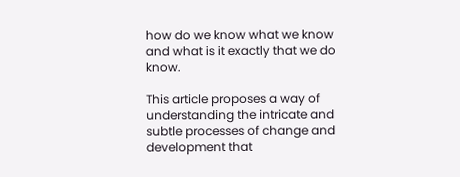how do we know what we know and what is it exactly that we do know.

This article proposes a way of understanding the intricate and subtle processes of change and development that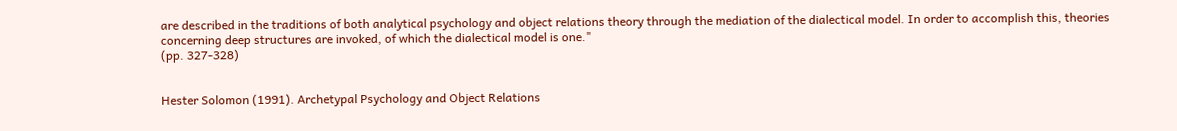are described in the traditions of both analytical psychology and object relations theory through the mediation of the dialectical model. In order to accomplish this, theories concerning deep structures are invoked, of which the dialectical model is one."
(pp. 327-328)


Hester Solomon (1991). Archetypal Psychology and Object Relations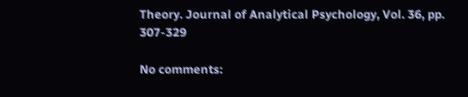Theory. Journal of Analytical Psychology, Vol. 36, pp. 307-329

No comments: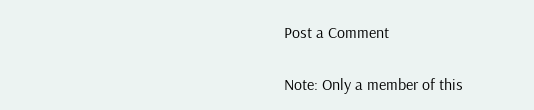Post a Comment

Note: Only a member of this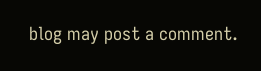blog may post a comment.